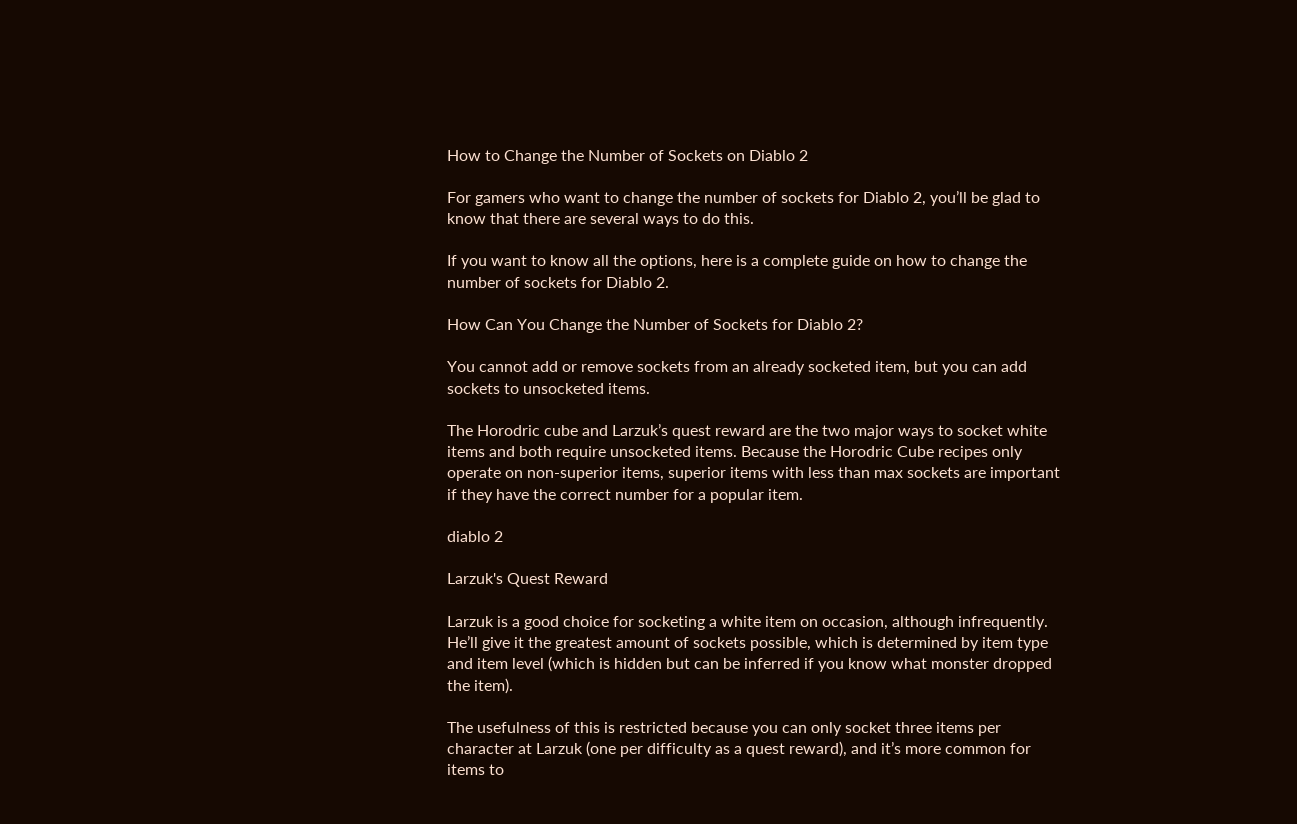How to Change the Number of Sockets on Diablo 2

For gamers who want to change the number of sockets for Diablo 2, you’ll be glad to know that there are several ways to do this.

If you want to know all the options, here is a complete guide on how to change the number of sockets for Diablo 2.

How Can You Change the Number of Sockets for Diablo 2?

You cannot add or remove sockets from an already socketed item, but you can add sockets to unsocketed items.

The Horodric cube and Larzuk’s quest reward are the two major ways to socket white items and both require unsocketed items. Because the Horodric Cube recipes only operate on non-superior items, superior items with less than max sockets are important if they have the correct number for a popular item.

diablo 2

Larzuk's Quest Reward

Larzuk is a good choice for socketing a white item on occasion, although infrequently. He’ll give it the greatest amount of sockets possible, which is determined by item type and item level (which is hidden but can be inferred if you know what monster dropped the item).

The usefulness of this is restricted because you can only socket three items per character at Larzuk (one per difficulty as a quest reward), and it’s more common for items to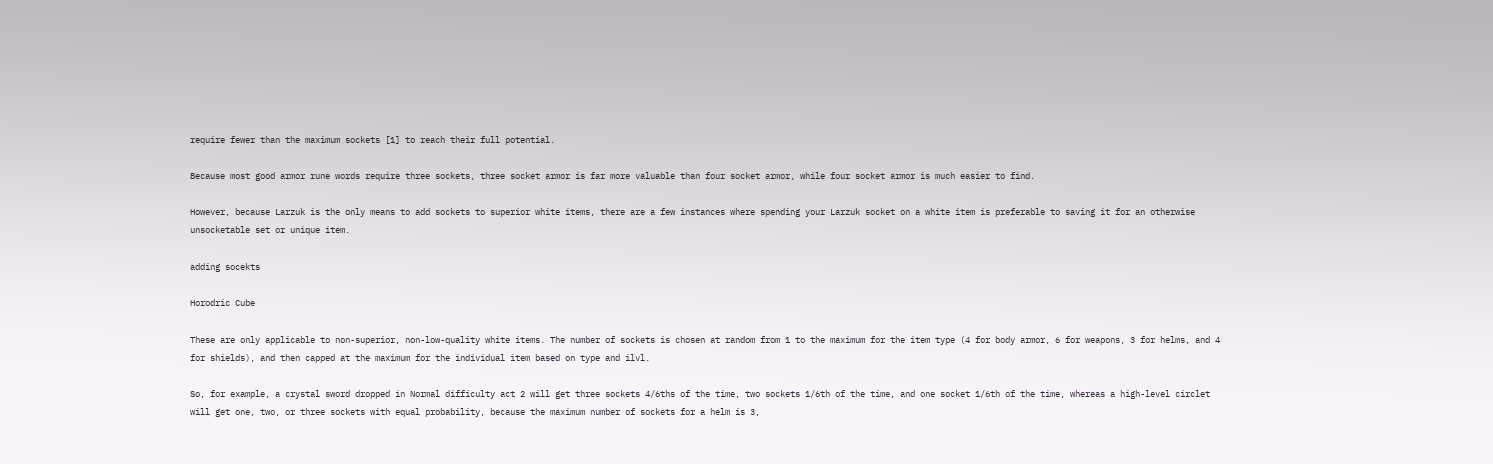require fewer than the maximum sockets [1] to reach their full potential.

Because most good armor rune words require three sockets, three socket armor is far more valuable than four socket armor, while four socket armor is much easier to find.

However, because Larzuk is the only means to add sockets to superior white items, there are a few instances where spending your Larzuk socket on a white item is preferable to saving it for an otherwise unsocketable set or unique item.

adding socekts

Horodric Cube

These are only applicable to non-superior, non-low-quality white items. The number of sockets is chosen at random from 1 to the maximum for the item type (4 for body armor, 6 for weapons, 3 for helms, and 4 for shields), and then capped at the maximum for the individual item based on type and ilvl.

So, for example, a crystal sword dropped in Normal difficulty act 2 will get three sockets 4/6ths of the time, two sockets 1/6th of the time, and one socket 1/6th of the time, whereas a high-level circlet will get one, two, or three sockets with equal probability, because the maximum number of sockets for a helm is 3,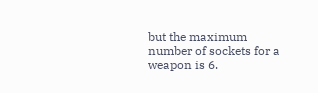but the maximum number of sockets for a weapon is 6.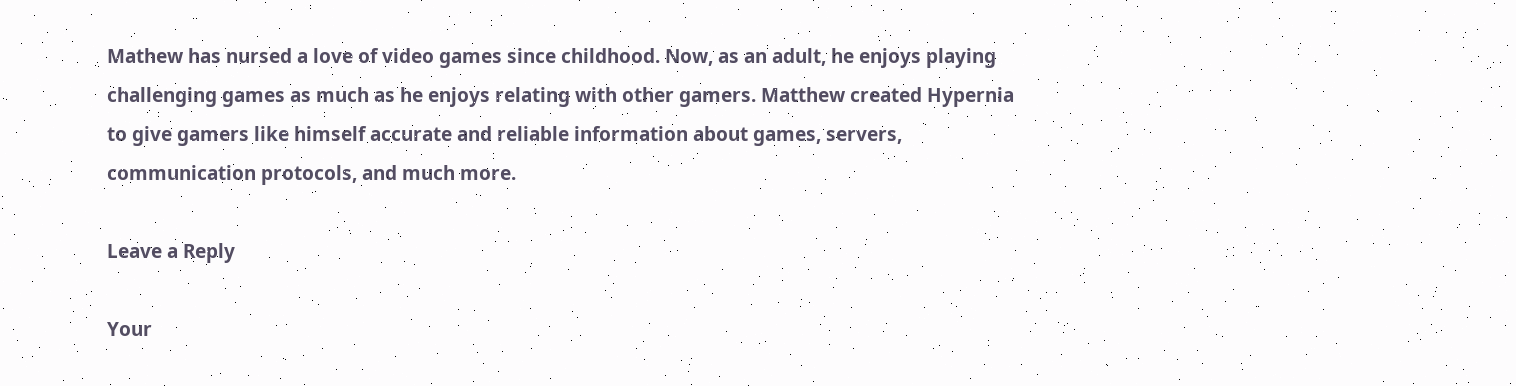Mathew has nursed a love of video games since childhood. Now, as an adult, he enjoys playing challenging games as much as he enjoys relating with other gamers. Matthew created Hypernia to give gamers like himself accurate and reliable information about games, servers, communication protocols, and much more.

Leave a Reply

Your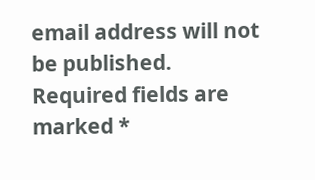email address will not be published. Required fields are marked *